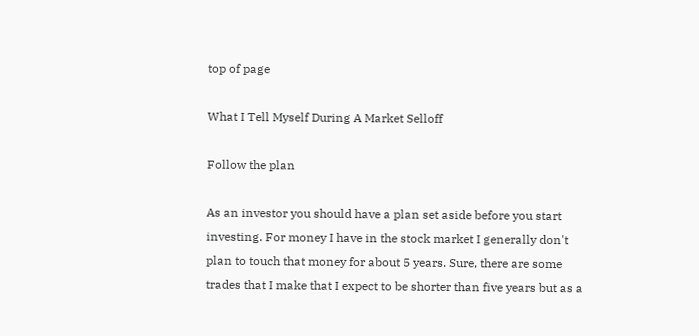top of page

What I Tell Myself During A Market Selloff

Follow the plan

As an investor you should have a plan set aside before you start investing. For money I have in the stock market I generally don't plan to touch that money for about 5 years. Sure, there are some trades that I make that I expect to be shorter than five years but as a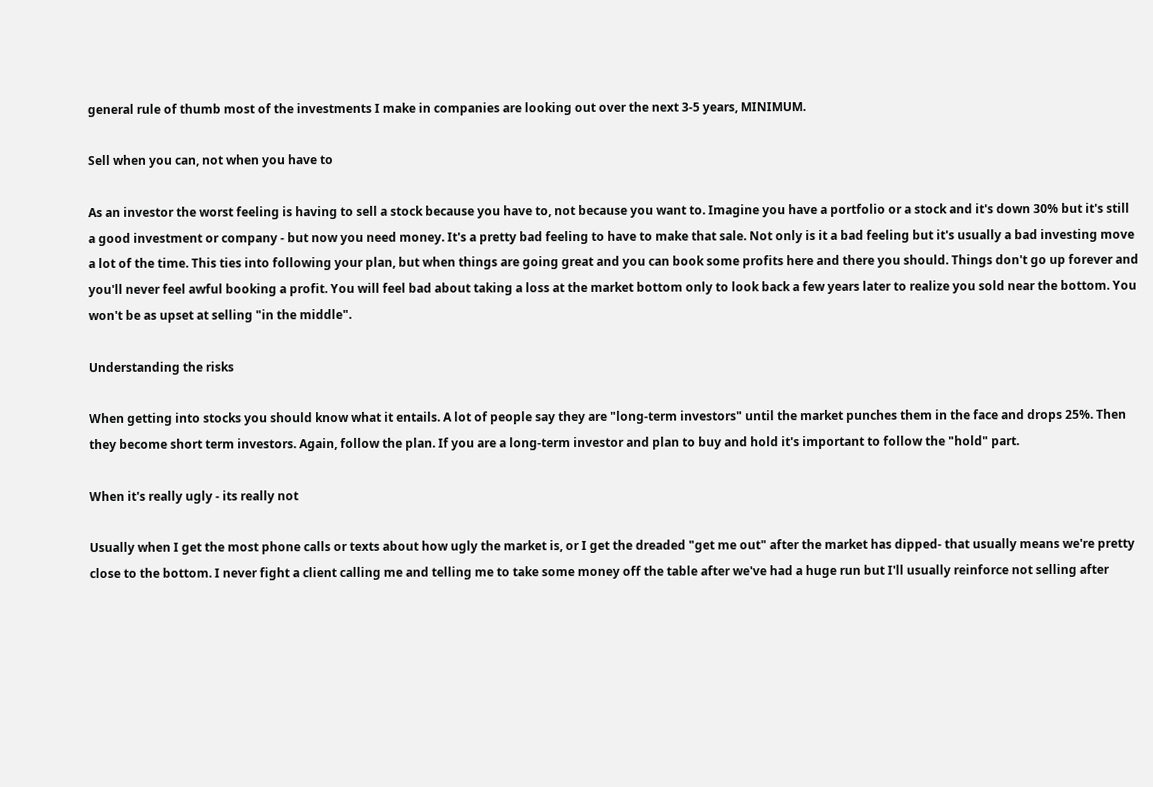general rule of thumb most of the investments I make in companies are looking out over the next 3-5 years, MINIMUM.

Sell when you can, not when you have to

As an investor the worst feeling is having to sell a stock because you have to, not because you want to. Imagine you have a portfolio or a stock and it's down 30% but it's still a good investment or company - but now you need money. It's a pretty bad feeling to have to make that sale. Not only is it a bad feeling but it's usually a bad investing move a lot of the time. This ties into following your plan, but when things are going great and you can book some profits here and there you should. Things don't go up forever and you'll never feel awful booking a profit. You will feel bad about taking a loss at the market bottom only to look back a few years later to realize you sold near the bottom. You won't be as upset at selling "in the middle".

Understanding the risks

When getting into stocks you should know what it entails. A lot of people say they are "long-term investors" until the market punches them in the face and drops 25%. Then they become short term investors. Again, follow the plan. If you are a long-term investor and plan to buy and hold it's important to follow the "hold" part.

When it's really ugly - its really not

Usually when I get the most phone calls or texts about how ugly the market is, or I get the dreaded "get me out" after the market has dipped- that usually means we're pretty close to the bottom. I never fight a client calling me and telling me to take some money off the table after we've had a huge run but I'll usually reinforce not selling after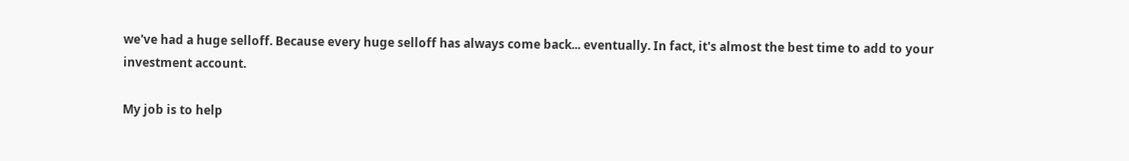we've had a huge selloff. Because every huge selloff has always come back... eventually. In fact, it's almost the best time to add to your investment account.

My job is to help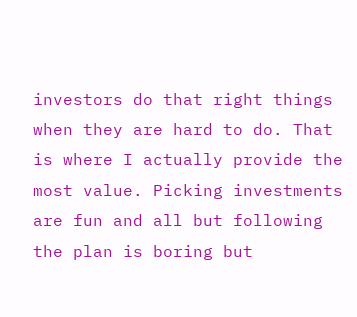investors do that right things when they are hard to do. That is where I actually provide the most value. Picking investments are fun and all but following the plan is boring but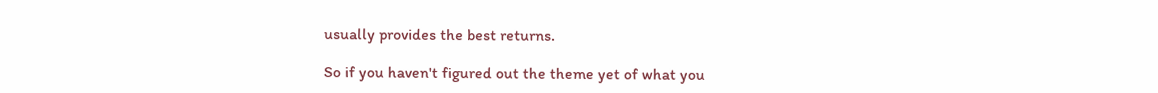usually provides the best returns.

So if you haven't figured out the theme yet of what you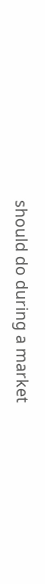should do during a market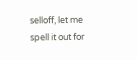selloff, let me spell it out for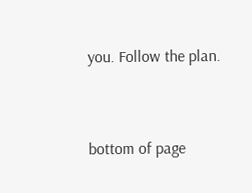you. Follow the plan.


bottom of page